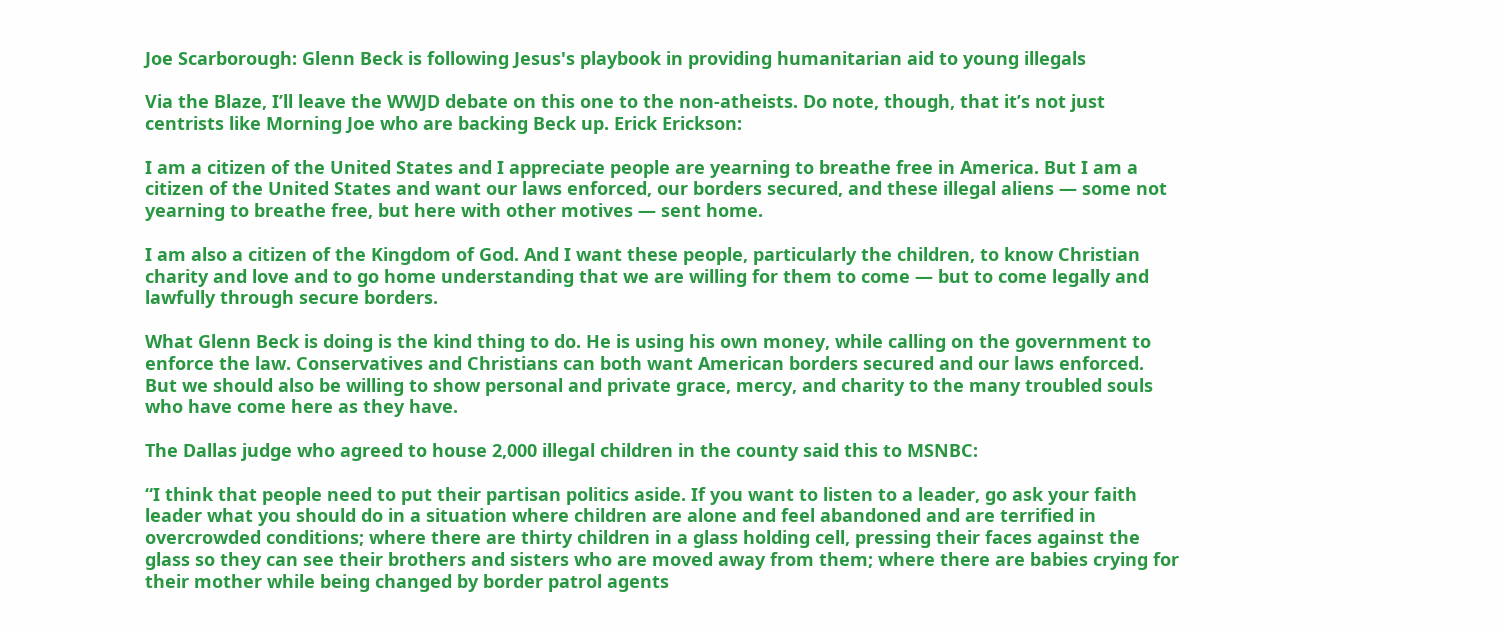Joe Scarborough: Glenn Beck is following Jesus's playbook in providing humanitarian aid to young illegals

Via the Blaze, I’ll leave the WWJD debate on this one to the non-atheists. Do note, though, that it’s not just centrists like Morning Joe who are backing Beck up. Erick Erickson:

I am a citizen of the United States and I appreciate people are yearning to breathe free in America. But I am a citizen of the United States and want our laws enforced, our borders secured, and these illegal aliens — some not yearning to breathe free, but here with other motives — sent home.

I am also a citizen of the Kingdom of God. And I want these people, particularly the children, to know Christian charity and love and to go home understanding that we are willing for them to come — but to come legally and lawfully through secure borders.

What Glenn Beck is doing is the kind thing to do. He is using his own money, while calling on the government to enforce the law. Conservatives and Christians can both want American borders secured and our laws enforced. But we should also be willing to show personal and private grace, mercy, and charity to the many troubled souls who have come here as they have.

The Dallas judge who agreed to house 2,000 illegal children in the county said this to MSNBC:

“I think that people need to put their partisan politics aside. If you want to listen to a leader, go ask your faith leader what you should do in a situation where children are alone and feel abandoned and are terrified in overcrowded conditions; where there are thirty children in a glass holding cell, pressing their faces against the glass so they can see their brothers and sisters who are moved away from them; where there are babies crying for their mother while being changed by border patrol agents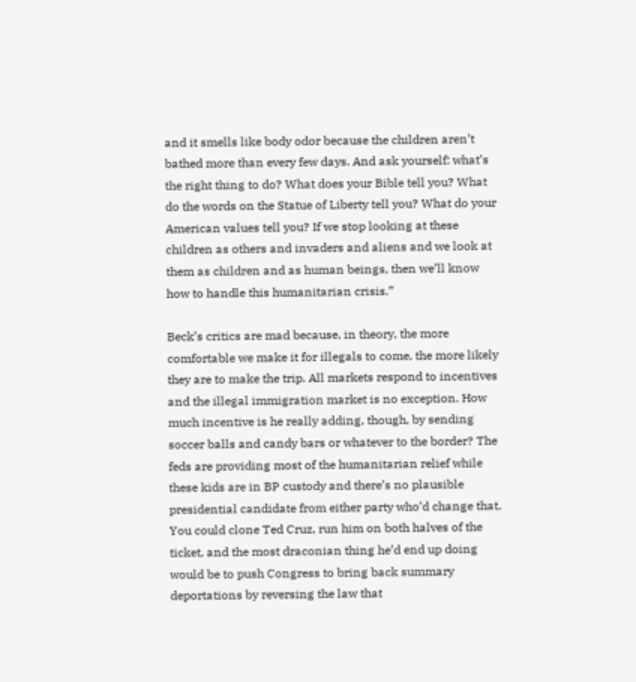and it smells like body odor because the children aren’t bathed more than every few days. And ask yourself: what’s the right thing to do? What does your Bible tell you? What do the words on the Statue of Liberty tell you? What do your American values tell you? If we stop looking at these children as others and invaders and aliens and we look at them as children and as human beings, then we’ll know how to handle this humanitarian crisis.”

Beck’s critics are mad because, in theory, the more comfortable we make it for illegals to come, the more likely they are to make the trip. All markets respond to incentives and the illegal immigration market is no exception. How much incentive is he really adding, though, by sending soccer balls and candy bars or whatever to the border? The feds are providing most of the humanitarian relief while these kids are in BP custody and there’s no plausible presidential candidate from either party who’d change that. You could clone Ted Cruz, run him on both halves of the ticket, and the most draconian thing he’d end up doing would be to push Congress to bring back summary deportations by reversing the law that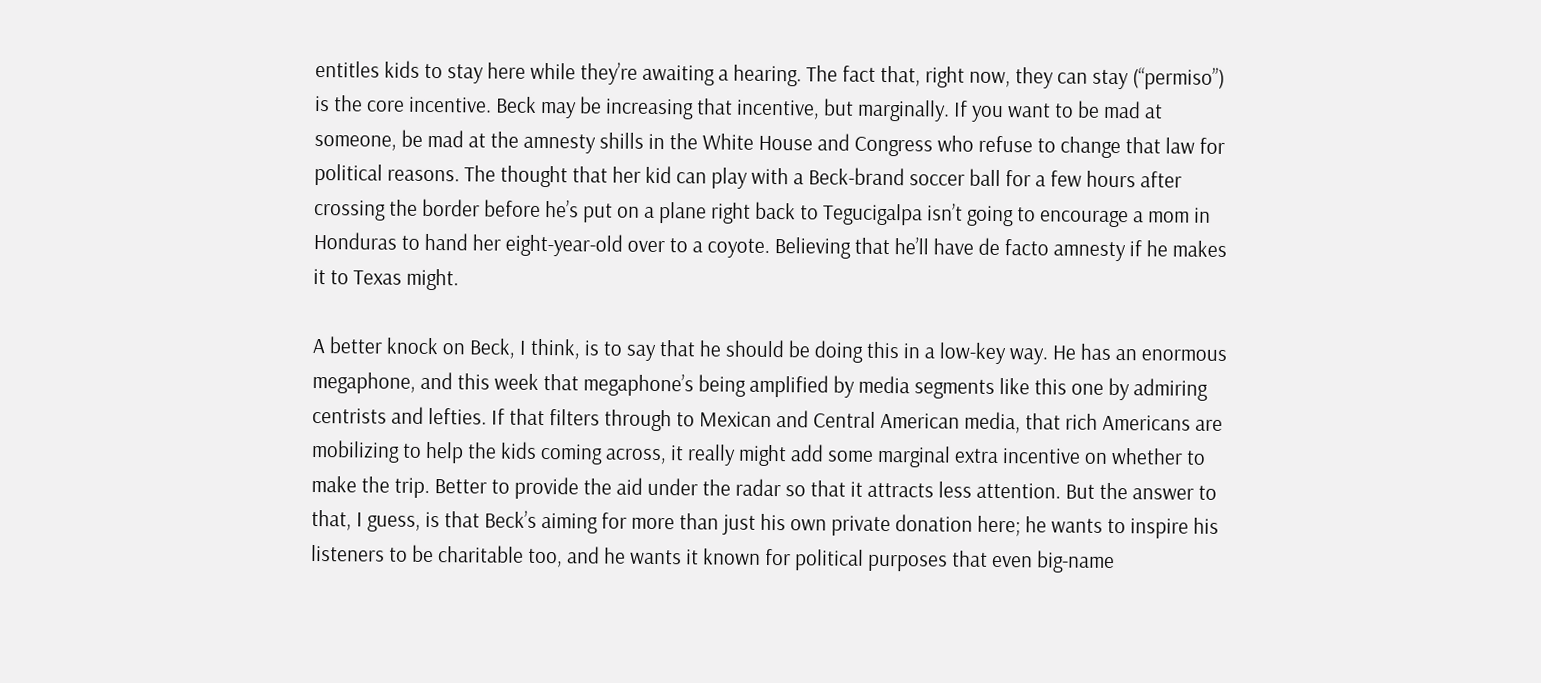entitles kids to stay here while they’re awaiting a hearing. The fact that, right now, they can stay (“permiso”) is the core incentive. Beck may be increasing that incentive, but marginally. If you want to be mad at someone, be mad at the amnesty shills in the White House and Congress who refuse to change that law for political reasons. The thought that her kid can play with a Beck-brand soccer ball for a few hours after crossing the border before he’s put on a plane right back to Tegucigalpa isn’t going to encourage a mom in Honduras to hand her eight-year-old over to a coyote. Believing that he’ll have de facto amnesty if he makes it to Texas might.

A better knock on Beck, I think, is to say that he should be doing this in a low-key way. He has an enormous megaphone, and this week that megaphone’s being amplified by media segments like this one by admiring centrists and lefties. If that filters through to Mexican and Central American media, that rich Americans are mobilizing to help the kids coming across, it really might add some marginal extra incentive on whether to make the trip. Better to provide the aid under the radar so that it attracts less attention. But the answer to that, I guess, is that Beck’s aiming for more than just his own private donation here; he wants to inspire his listeners to be charitable too, and he wants it known for political purposes that even big-name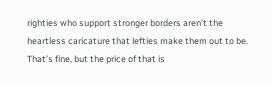righties who support stronger borders aren’t the heartless caricature that lefties make them out to be. That’s fine, but the price of that is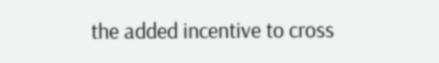the added incentive to cross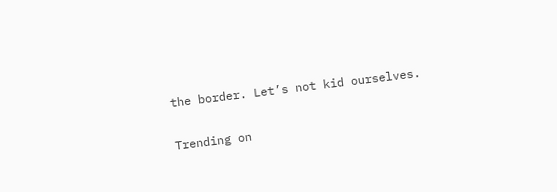the border. Let’s not kid ourselves.

Trending on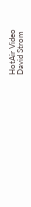HotAir Video
David Strom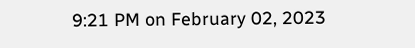9:21 PM on February 02, 2023